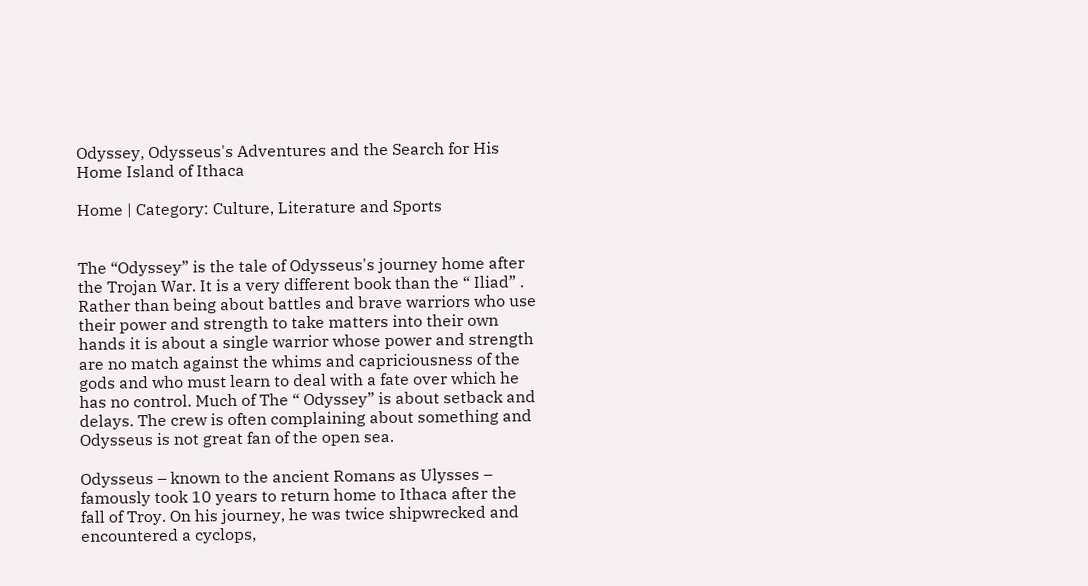Odyssey, Odysseus's Adventures and the Search for His Home Island of Ithaca

Home | Category: Culture, Literature and Sports


The “Odyssey” is the tale of Odysseus's journey home after the Trojan War. It is a very different book than the “ Iliad” . Rather than being about battles and brave warriors who use their power and strength to take matters into their own hands it is about a single warrior whose power and strength are no match against the whims and capriciousness of the gods and who must learn to deal with a fate over which he has no control. Much of The “ Odyssey” is about setback and delays. The crew is often complaining about something and Odysseus is not great fan of the open sea.

Odysseus – known to the ancient Romans as Ulysses – famously took 10 years to return home to Ithaca after the fall of Troy. On his journey, he was twice shipwrecked and encountered a cyclops,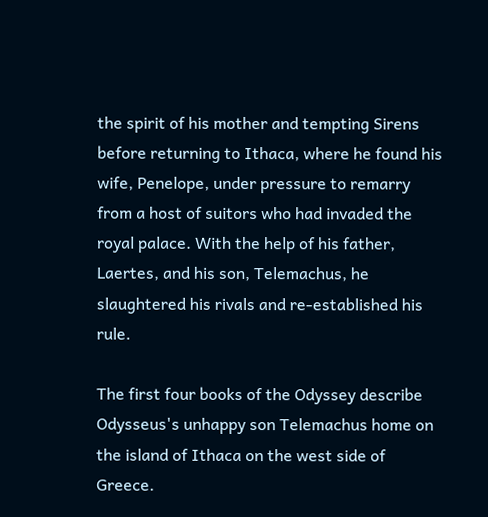the spirit of his mother and tempting Sirens before returning to Ithaca, where he found his wife, Penelope, under pressure to remarry from a host of suitors who had invaded the royal palace. With the help of his father, Laertes, and his son, Telemachus, he slaughtered his rivals and re-established his rule.

The first four books of the Odyssey describe Odysseus's unhappy son Telemachus home on the island of Ithaca on the west side of Greece.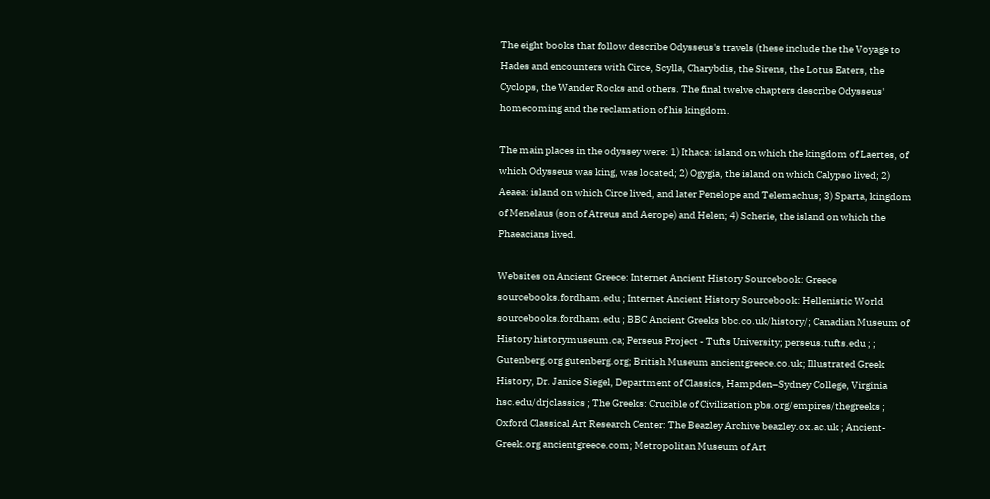The eight books that follow describe Odysseus's travels (these include the the Voyage to Hades and encounters with Circe, Scylla, Charybdis, the Sirens, the Lotus Eaters, the Cyclops, the Wander Rocks and others. The final twelve chapters describe Odysseus' homecoming and the reclamation of his kingdom.

The main places in the odyssey were: 1) Ithaca: island on which the kingdom of Laertes, of which Odysseus was king, was located; 2) Ogygia, the island on which Calypso lived; 2) Aeaea: island on which Circe lived, and later Penelope and Telemachus; 3) Sparta, kingdom of Menelaus (son of Atreus and Aerope) and Helen; 4) Scherie, the island on which the Phaeacians lived.

Websites on Ancient Greece: Internet Ancient History Sourcebook: Greece sourcebooks.fordham.edu ; Internet Ancient History Sourcebook: Hellenistic World sourcebooks.fordham.edu ; BBC Ancient Greeks bbc.co.uk/history/; Canadian Museum of History historymuseum.ca; Perseus Project - Tufts University; perseus.tufts.edu ; ; Gutenberg.org gutenberg.org; British Museum ancientgreece.co.uk; Illustrated Greek History, Dr. Janice Siegel, Department of Classics, Hampden–Sydney College, Virginia hsc.edu/drjclassics ; The Greeks: Crucible of Civilization pbs.org/empires/thegreeks ; Oxford Classical Art Research Center: The Beazley Archive beazley.ox.ac.uk ; Ancient-Greek.org ancientgreece.com; Metropolitan Museum of Art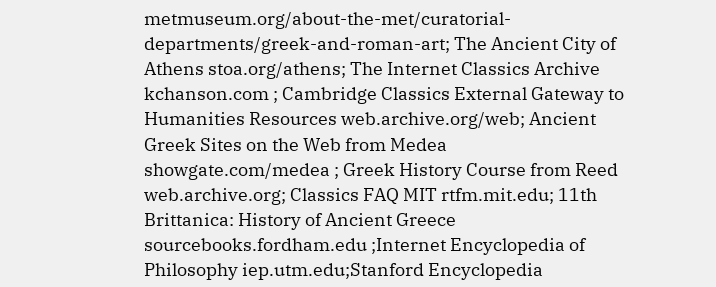metmuseum.org/about-the-met/curatorial-departments/greek-and-roman-art; The Ancient City of Athens stoa.org/athens; The Internet Classics Archive kchanson.com ; Cambridge Classics External Gateway to Humanities Resources web.archive.org/web; Ancient Greek Sites on the Web from Medea showgate.com/medea ; Greek History Course from Reed web.archive.org; Classics FAQ MIT rtfm.mit.edu; 11th Brittanica: History of Ancient Greece sourcebooks.fordham.edu ;Internet Encyclopedia of Philosophy iep.utm.edu;Stanford Encyclopedia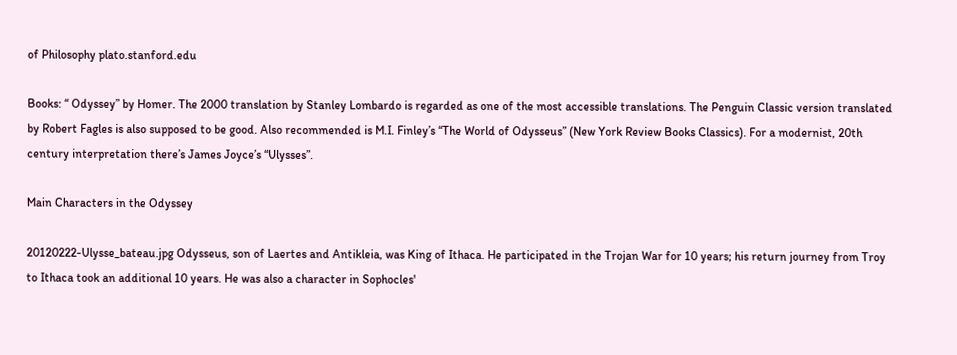of Philosophy plato.stanford.edu

Books: “ Odyssey” by Homer. The 2000 translation by Stanley Lombardo is regarded as one of the most accessible translations. The Penguin Classic version translated by Robert Fagles is also supposed to be good. Also recommended is M.I. Finley’s “The World of Odysseus” (New York Review Books Classics). For a modernist, 20th century interpretation there’s James Joyce’s “Ulysses”.

Main Characters in the Odyssey

20120222-Ulysse_bateau.jpg Odysseus, son of Laertes and Antikleia, was King of Ithaca. He participated in the Trojan War for 10 years; his return journey from Troy to Ithaca took an additional 10 years. He was also a character in Sophocles'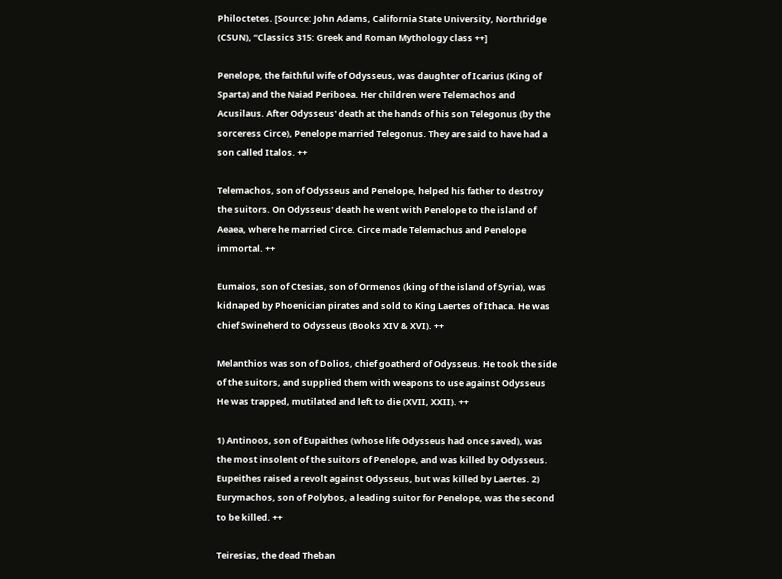Philoctetes. [Source: John Adams, California State University, Northridge (CSUN), “Classics 315: Greek and Roman Mythology class ++]

Penelope, the faithful wife of Odysseus, was daughter of Icarius (King of Sparta) and the Naiad Periboea. Her children were Telemachos and Acusilaus. After Odysseus' death at the hands of his son Telegonus (by the sorceress Circe), Penelope married Telegonus. They are said to have had a son called Italos. ++

Telemachos, son of Odysseus and Penelope, helped his father to destroy the suitors. On Odysseus' death he went with Penelope to the island of Aeaea, where he married Circe. Circe made Telemachus and Penelope immortal. ++

Eumaios, son of Ctesias, son of Ormenos (king of the island of Syria), was kidnaped by Phoenician pirates and sold to King Laertes of Ithaca. He was chief Swineherd to Odysseus (Books XIV & XVI). ++

Melanthios was son of Dolios, chief goatherd of Odysseus. He took the side of the suitors, and supplied them with weapons to use against Odysseus He was trapped, mutilated and left to die (XVII, XXII). ++

1) Antinoos, son of Eupaithes (whose life Odysseus had once saved), was the most insolent of the suitors of Penelope, and was killed by Odysseus. Eupeithes raised a revolt against Odysseus, but was killed by Laertes. 2) Eurymachos, son of Polybos, a leading suitor for Penelope, was the second to be killed. ++

Teiresias, the dead Theban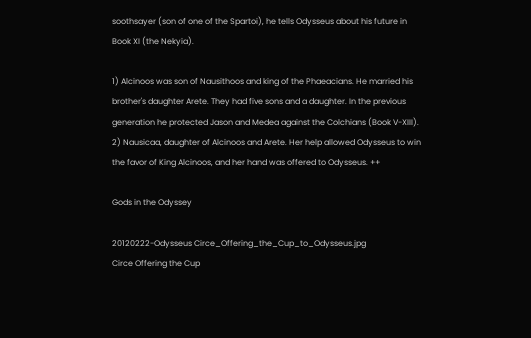soothsayer (son of one of the Spartoi), he tells Odysseus about his future in Book XI (the Nekyia).

1) Alcinoos was son of Nausithoos and king of the Phaeacians. He married his brother's daughter Arete. They had five sons and a daughter. In the previous generation he protected Jason and Medea against the Colchians (Book V-XIII). 2) Nausicaa, daughter of Alcinoos and Arete. Her help allowed Odysseus to win the favor of King Alcinoos, and her hand was offered to Odysseus. ++

Gods in the Odyssey

20120222-Odysseus Circe_Offering_the_Cup_to_Odysseus.jpg
Circe Offering the Cup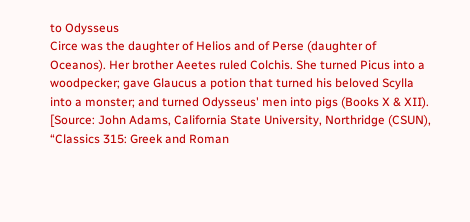to Odysseus
Circe was the daughter of Helios and of Perse (daughter of Oceanos). Her brother Aeetes ruled Colchis. She turned Picus into a woodpecker; gave Glaucus a potion that turned his beloved Scylla into a monster; and turned Odysseus' men into pigs (Books X & XII). [Source: John Adams, California State University, Northridge (CSUN), “Classics 315: Greek and Roman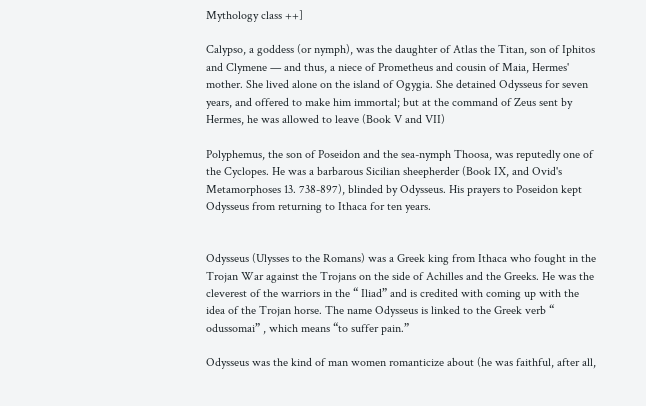Mythology class ++]

Calypso, a goddess (or nymph), was the daughter of Atlas the Titan, son of Iphitos and Clymene — and thus, a niece of Prometheus and cousin of Maia, Hermes' mother. She lived alone on the island of Ogygia. She detained Odysseus for seven years, and offered to make him immortal; but at the command of Zeus sent by Hermes, he was allowed to leave (Book V and VII)

Polyphemus, the son of Poseidon and the sea-nymph Thoosa, was reputedly one of the Cyclopes. He was a barbarous Sicilian sheepherder (Book IX, and Ovid's Metamorphoses 13. 738-897), blinded by Odysseus. His prayers to Poseidon kept Odysseus from returning to Ithaca for ten years.


Odysseus (Ulysses to the Romans) was a Greek king from Ithaca who fought in the Trojan War against the Trojans on the side of Achilles and the Greeks. He was the cleverest of the warriors in the “ Iliad” and is credited with coming up with the idea of the Trojan horse. The name Odysseus is linked to the Greek verb “ odussomai” , which means “to suffer pain.”

Odysseus was the kind of man women romanticize about (he was faithful, after all,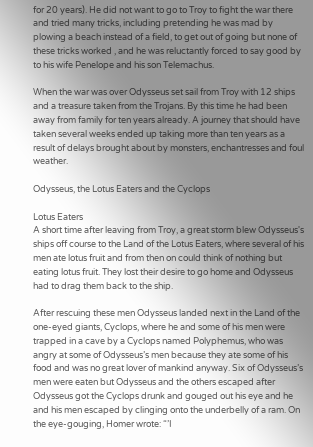for 20 years). He did not want to go to Troy to fight the war there and tried many tricks, including pretending he was mad by plowing a beach instead of a field, to get out of going but none of these tricks worked , and he was reluctantly forced to say good by to his wife Penelope and his son Telemachus.

When the war was over Odysseus set sail from Troy with 12 ships and a treasure taken from the Trojans. By this time he had been away from family for ten years already. A journey that should have taken several weeks ended up taking more than ten years as a result of delays brought about by monsters, enchantresses and foul weather.

Odysseus, the Lotus Eaters and the Cyclops

Lotus Eaters
A short time after leaving from Troy, a great storm blew Odysseus's ships off course to the Land of the Lotus Eaters, where several of his men ate lotus fruit and from then on could think of nothing but eating lotus fruit. They lost their desire to go home and Odysseus had to drag them back to the ship.

After rescuing these men Odysseus landed next in the Land of the one-eyed giants, Cyclops, where he and some of his men were trapped in a cave by a Cyclops named Polyphemus, who was angry at some of Odysseus’s men because they ate some of his food and was no great lover of mankind anyway. Six of Odysseus’s men were eaten but Odysseus and the others escaped after Odysseus got the Cyclops drunk and gouged out his eye and he and his men escaped by clinging onto the underbelly of a ram. On the eye-gouging, Homer wrote: “’I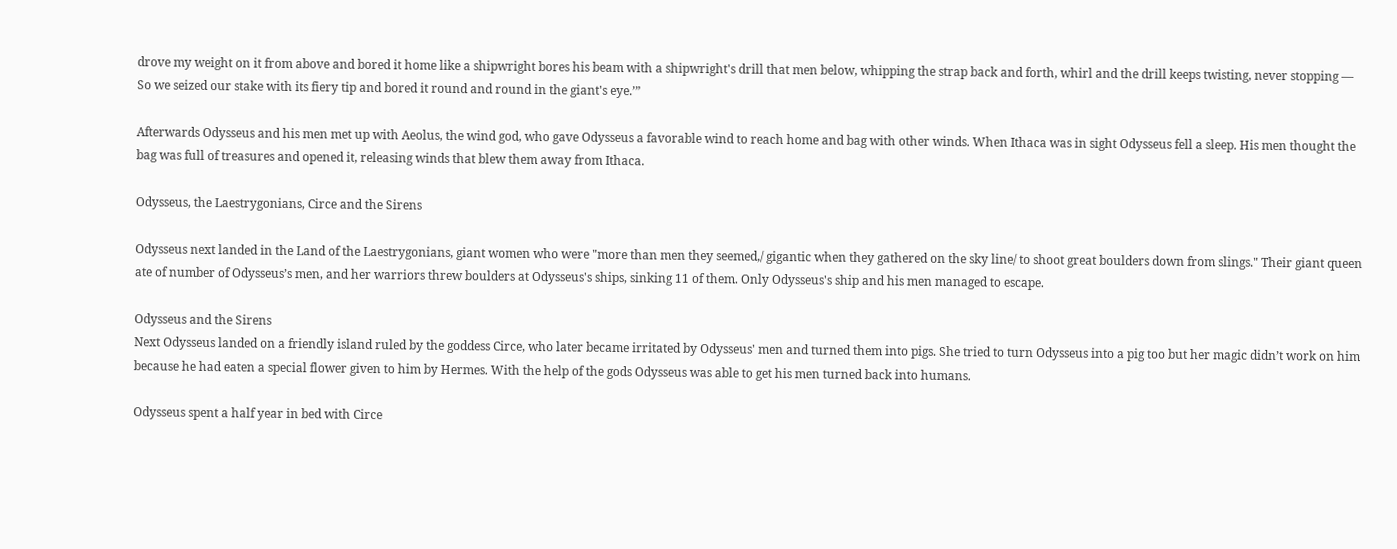drove my weight on it from above and bored it home like a shipwright bores his beam with a shipwright's drill that men below, whipping the strap back and forth, whirl and the drill keeps twisting, never stopping — So we seized our stake with its fiery tip and bored it round and round in the giant's eye.’”

Afterwards Odysseus and his men met up with Aeolus, the wind god, who gave Odysseus a favorable wind to reach home and bag with other winds. When Ithaca was in sight Odysseus fell a sleep. His men thought the bag was full of treasures and opened it, releasing winds that blew them away from Ithaca.

Odysseus, the Laestrygonians, Circe and the Sirens

Odysseus next landed in the Land of the Laestrygonians, giant women who were "more than men they seemed,/ gigantic when they gathered on the sky line/ to shoot great boulders down from slings." Their giant queen ate of number of Odysseus’s men, and her warriors threw boulders at Odysseus's ships, sinking 11 of them. Only Odysseus's ship and his men managed to escape.

Odysseus and the Sirens
Next Odysseus landed on a friendly island ruled by the goddess Circe, who later became irritated by Odysseus' men and turned them into pigs. She tried to turn Odysseus into a pig too but her magic didn’t work on him because he had eaten a special flower given to him by Hermes. With the help of the gods Odysseus was able to get his men turned back into humans.

Odysseus spent a half year in bed with Circe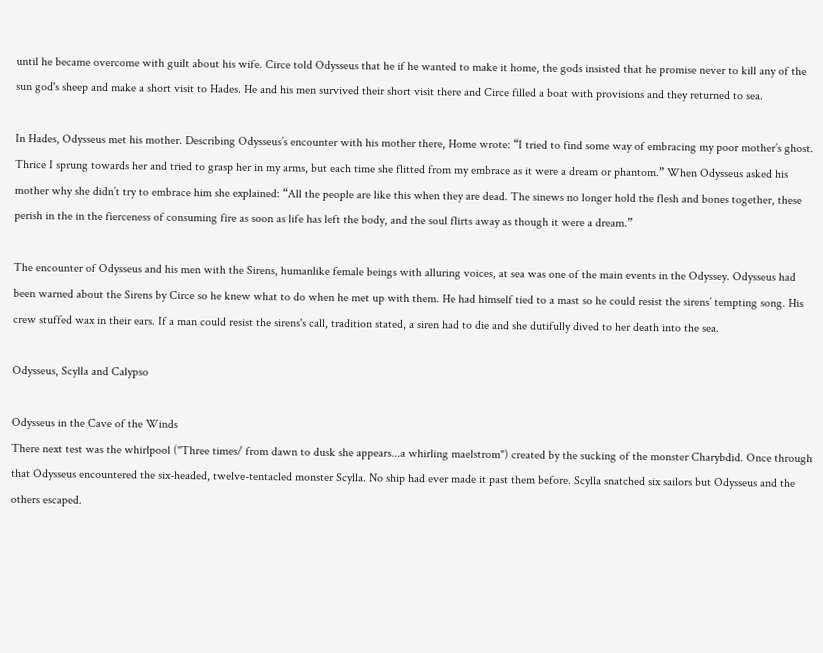until he became overcome with guilt about his wife. Circe told Odysseus that he if he wanted to make it home, the gods insisted that he promise never to kill any of the sun god's sheep and make a short visit to Hades. He and his men survived their short visit there and Circe filled a boat with provisions and they returned to sea.

In Hades, Odysseus met his mother. Describing Odysseus’s encounter with his mother there, Home wrote: “I tried to find some way of embracing my poor mother’s ghost. Thrice I sprung towards her and tried to grasp her in my arms, but each time she flitted from my embrace as it were a dream or phantom.” When Odysseus asked his mother why she didn’t try to embrace him she explained: “All the people are like this when they are dead. The sinews no longer hold the flesh and bones together, these perish in the in the fierceness of consuming fire as soon as life has left the body, and the soul flirts away as though it were a dream.”

The encounter of Odysseus and his men with the Sirens, humanlike female beings with alluring voices, at sea was one of the main events in the Odyssey. Odysseus had been warned about the Sirens by Circe so he knew what to do when he met up with them. He had himself tied to a mast so he could resist the sirens’ tempting song. His crew stuffed wax in their ears. If a man could resist the sirens's call, tradition stated, a siren had to die and she dutifully dived to her death into the sea.

Odysseus, Scylla and Calypso

Odysseus in the Cave of the Winds
There next test was the whirlpool ("Three times/ from dawn to dusk she appears...a whirling maelstrom") created by the sucking of the monster Charybdid. Once through that Odysseus encountered the six-headed, twelve-tentacled monster Scylla. No ship had ever made it past them before. Scylla snatched six sailors but Odysseus and the others escaped.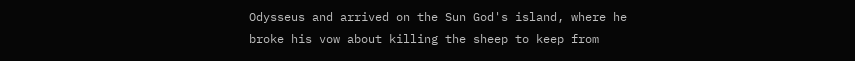Odysseus and arrived on the Sun God's island, where he broke his vow about killing the sheep to keep from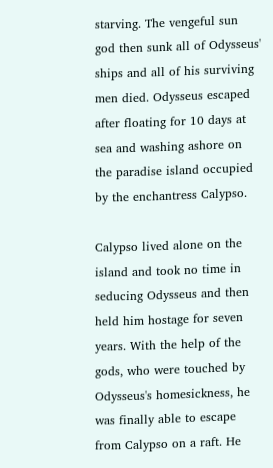starving. The vengeful sun god then sunk all of Odysseus' ships and all of his surviving men died. Odysseus escaped after floating for 10 days at sea and washing ashore on the paradise island occupied by the enchantress Calypso.

Calypso lived alone on the island and took no time in seducing Odysseus and then held him hostage for seven years. With the help of the gods, who were touched by Odysseus's homesickness, he was finally able to escape from Calypso on a raft. He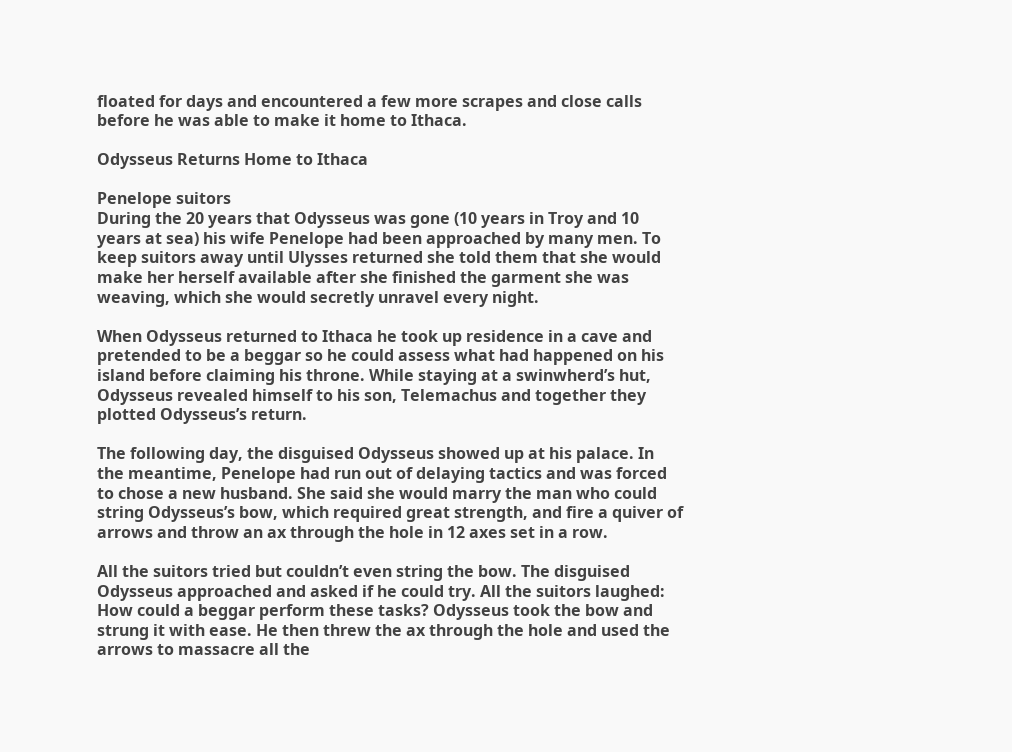floated for days and encountered a few more scrapes and close calls before he was able to make it home to Ithaca.

Odysseus Returns Home to Ithaca

Penelope suitors
During the 20 years that Odysseus was gone (10 years in Troy and 10 years at sea) his wife Penelope had been approached by many men. To keep suitors away until Ulysses returned she told them that she would make her herself available after she finished the garment she was weaving, which she would secretly unravel every night.

When Odysseus returned to Ithaca he took up residence in a cave and pretended to be a beggar so he could assess what had happened on his island before claiming his throne. While staying at a swinwherd’s hut, Odysseus revealed himself to his son, Telemachus and together they plotted Odysseus’s return.

The following day, the disguised Odysseus showed up at his palace. In the meantime, Penelope had run out of delaying tactics and was forced to chose a new husband. She said she would marry the man who could string Odysseus’s bow, which required great strength, and fire a quiver of arrows and throw an ax through the hole in 12 axes set in a row.

All the suitors tried but couldn’t even string the bow. The disguised Odysseus approached and asked if he could try. All the suitors laughed: How could a beggar perform these tasks? Odysseus took the bow and strung it with ease. He then threw the ax through the hole and used the arrows to massacre all the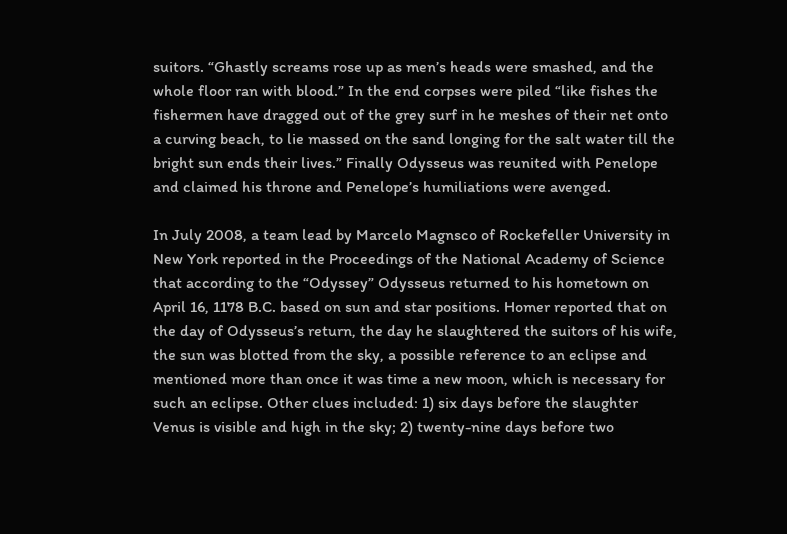suitors. “Ghastly screams rose up as men’s heads were smashed, and the whole floor ran with blood.” In the end corpses were piled “like fishes the fishermen have dragged out of the grey surf in he meshes of their net onto a curving beach, to lie massed on the sand longing for the salt water till the bright sun ends their lives.” Finally Odysseus was reunited with Penelope and claimed his throne and Penelope’s humiliations were avenged.

In July 2008, a team lead by Marcelo Magnsco of Rockefeller University in New York reported in the Proceedings of the National Academy of Science that according to the “Odyssey” Odysseus returned to his hometown on April 16, 1178 B.C. based on sun and star positions. Homer reported that on the day of Odysseus’s return, the day he slaughtered the suitors of his wife, the sun was blotted from the sky, a possible reference to an eclipse and mentioned more than once it was time a new moon, which is necessary for such an eclipse. Other clues included: 1) six days before the slaughter Venus is visible and high in the sky; 2) twenty-nine days before two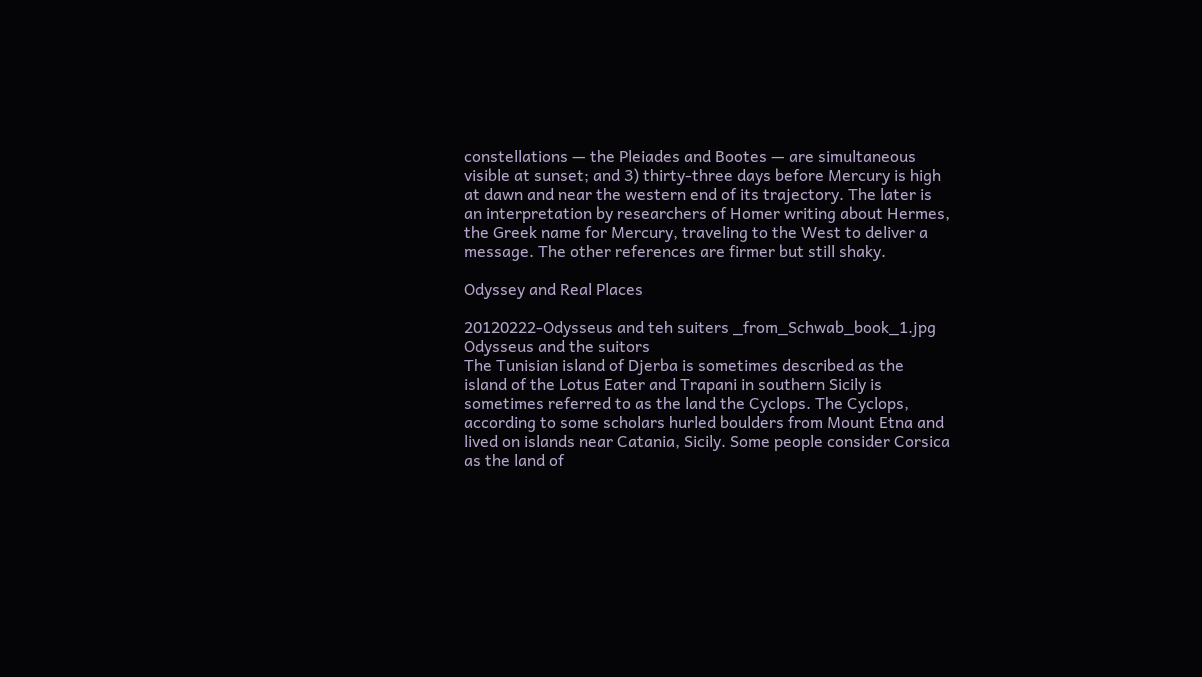constellations — the Pleiades and Bootes — are simultaneous visible at sunset; and 3) thirty-three days before Mercury is high at dawn and near the western end of its trajectory. The later is an interpretation by researchers of Homer writing about Hermes, the Greek name for Mercury, traveling to the West to deliver a message. The other references are firmer but still shaky.

Odyssey and Real Places

20120222-Odysseus and teh suiters _from_Schwab_book_1.jpg
Odysseus and the suitors
The Tunisian island of Djerba is sometimes described as the island of the Lotus Eater and Trapani in southern Sicily is sometimes referred to as the land the Cyclops. The Cyclops, according to some scholars hurled boulders from Mount Etna and lived on islands near Catania, Sicily. Some people consider Corsica as the land of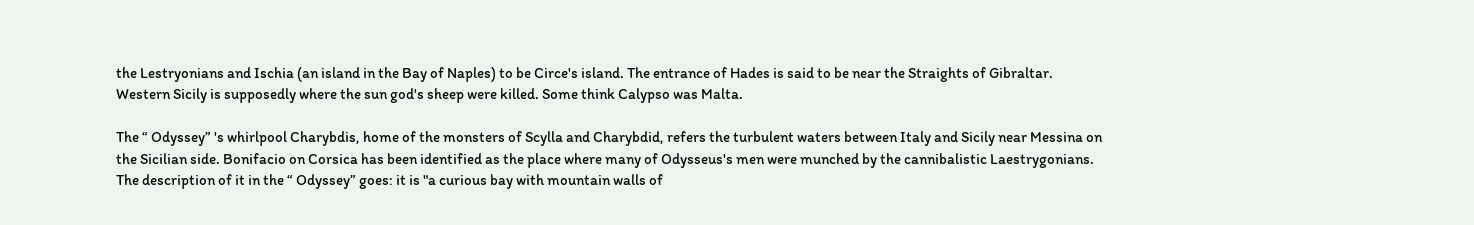the Lestryonians and Ischia (an island in the Bay of Naples) to be Circe's island. The entrance of Hades is said to be near the Straights of Gibraltar. Western Sicily is supposedly where the sun god's sheep were killed. Some think Calypso was Malta.

The “ Odyssey” 's whirlpool Charybdis, home of the monsters of Scylla and Charybdid, refers the turbulent waters between Italy and Sicily near Messina on the Sicilian side. Bonifacio on Corsica has been identified as the place where many of Odysseus's men were munched by the cannibalistic Laestrygonians. The description of it in the “ Odyssey” goes: it is "a curious bay with mountain walls of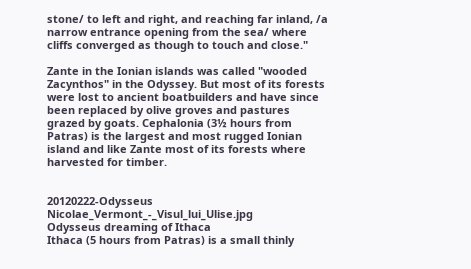stone/ to left and right, and reaching far inland, /a narrow entrance opening from the sea/ where cliffs converged as though to touch and close."

Zante in the Ionian islands was called "wooded Zacynthos" in the Odyssey. But most of its forests were lost to ancient boatbuilders and have since been replaced by olive groves and pastures grazed by goats. Cephalonia (3½ hours from Patras) is the largest and most rugged Ionian island and like Zante most of its forests where harvested for timber.


20120222-Odysseus Nicolae_Vermont_-_Visul_lui_Ulise.jpg
Odysseus dreaming of Ithaca
Ithaca (5 hours from Patras) is a small thinly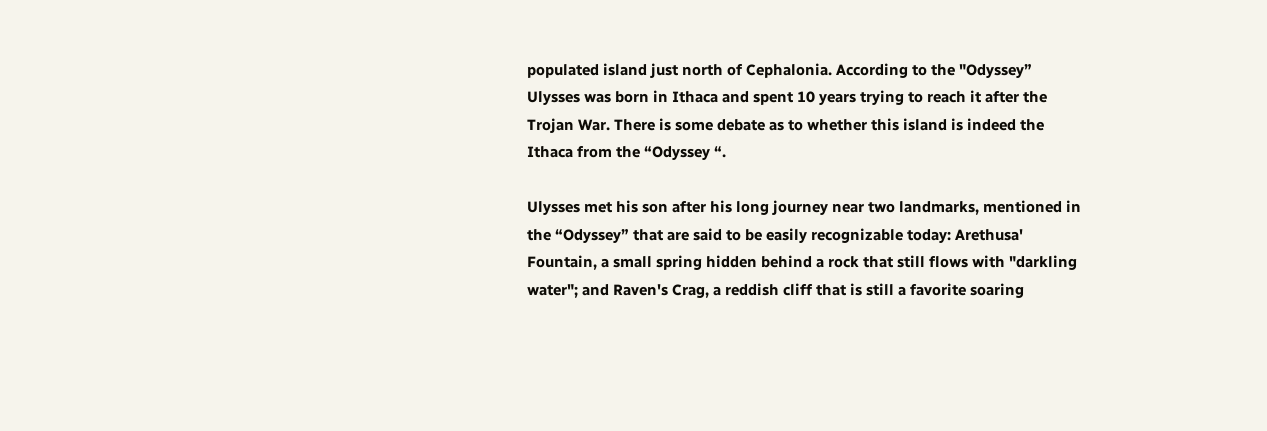populated island just north of Cephalonia. According to the "Odyssey” Ulysses was born in Ithaca and spent 10 years trying to reach it after the Trojan War. There is some debate as to whether this island is indeed the Ithaca from the “Odyssey “.

Ulysses met his son after his long journey near two landmarks, mentioned in the “Odyssey” that are said to be easily recognizable today: Arethusa' Fountain, a small spring hidden behind a rock that still flows with "darkling water"; and Raven's Crag, a reddish cliff that is still a favorite soaring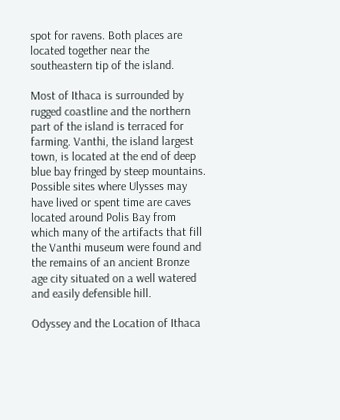spot for ravens. Both places are located together near the southeastern tip of the island.

Most of Ithaca is surrounded by rugged coastline and the northern part of the island is terraced for farming. Vanthi, the island largest town, is located at the end of deep blue bay fringed by steep mountains. Possible sites where Ulysses may have lived or spent time are caves located around Polis Bay from which many of the artifacts that fill the Vanthi museum were found and the remains of an ancient Bronze age city situated on a well watered and easily defensible hill.

Odyssey and the Location of Ithaca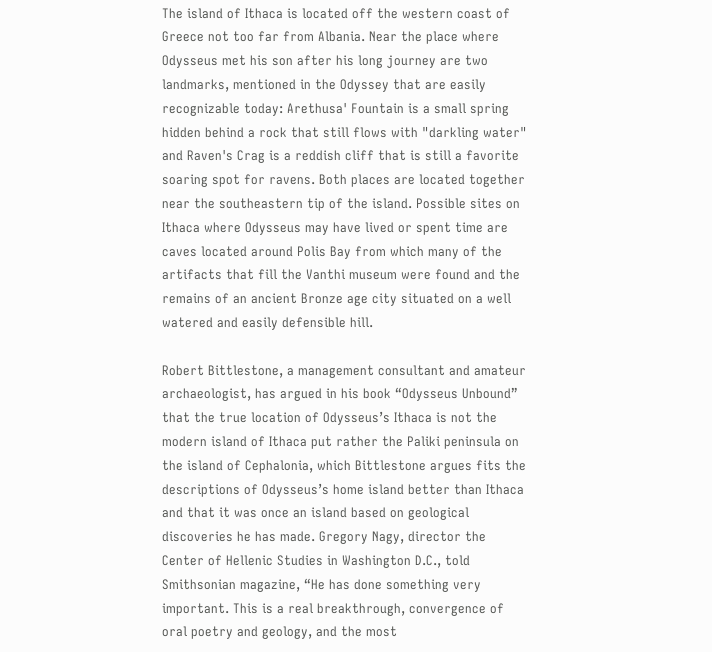The island of Ithaca is located off the western coast of Greece not too far from Albania. Near the place where Odysseus met his son after his long journey are two landmarks, mentioned in the Odyssey that are easily recognizable today: Arethusa' Fountain is a small spring hidden behind a rock that still flows with "darkling water" and Raven's Crag is a reddish cliff that is still a favorite soaring spot for ravens. Both places are located together near the southeastern tip of the island. Possible sites on Ithaca where Odysseus may have lived or spent time are caves located around Polis Bay from which many of the artifacts that fill the Vanthi museum were found and the remains of an ancient Bronze age city situated on a well watered and easily defensible hill.

Robert Bittlestone, a management consultant and amateur archaeologist, has argued in his book “Odysseus Unbound” that the true location of Odysseus’s Ithaca is not the modern island of Ithaca put rather the Paliki peninsula on the island of Cephalonia, which Bittlestone argues fits the descriptions of Odysseus’s home island better than Ithaca and that it was once an island based on geological discoveries he has made. Gregory Nagy, director the Center of Hellenic Studies in Washington D.C., told Smithsonian magazine, “He has done something very important. This is a real breakthrough, convergence of oral poetry and geology, and the most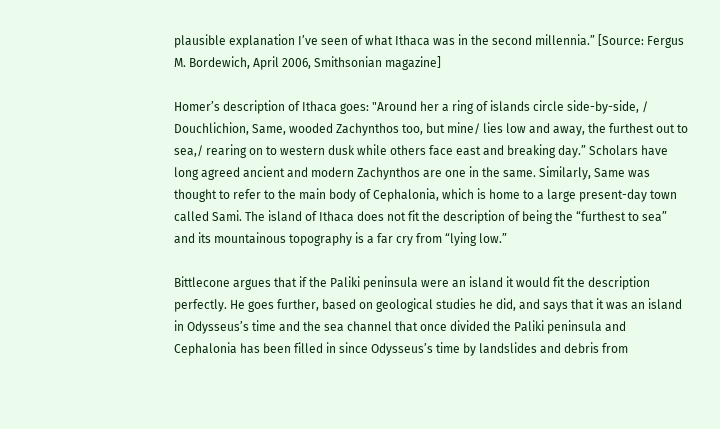plausible explanation I’ve seen of what Ithaca was in the second millennia.” [Source: Fergus M. Bordewich, April 2006, Smithsonian magazine]

Homer’s description of Ithaca goes: "Around her a ring of islands circle side-by-side, / Douchlichion, Same, wooded Zachynthos too, but mine/ lies low and away, the furthest out to sea,/ rearing on to western dusk while others face east and breaking day.” Scholars have long agreed ancient and modern Zachynthos are one in the same. Similarly, Same was thought to refer to the main body of Cephalonia, which is home to a large present-day town called Sami. The island of Ithaca does not fit the description of being the “furthest to sea” and its mountainous topography is a far cry from “lying low.”

Bittlecone argues that if the Paliki peninsula were an island it would fit the description perfectly. He goes further, based on geological studies he did, and says that it was an island in Odysseus’s time and the sea channel that once divided the Paliki peninsula and Cephalonia has been filled in since Odysseus’s time by landslides and debris from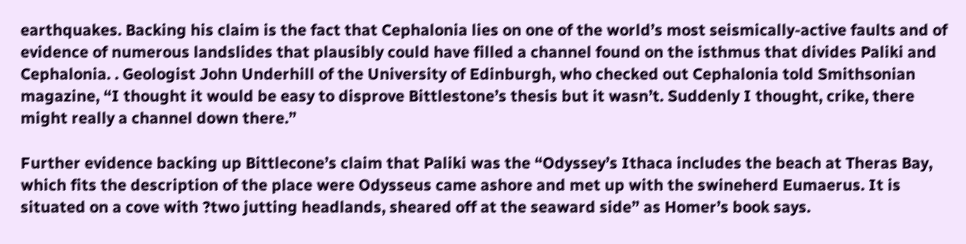earthquakes. Backing his claim is the fact that Cephalonia lies on one of the world’s most seismically-active faults and of evidence of numerous landslides that plausibly could have filled a channel found on the isthmus that divides Paliki and Cephalonia. . Geologist John Underhill of the University of Edinburgh, who checked out Cephalonia told Smithsonian magazine, “I thought it would be easy to disprove Bittlestone’s thesis but it wasn’t. Suddenly I thought, crike, there might really a channel down there.”

Further evidence backing up Bittlecone’s claim that Paliki was the “Odyssey’s Ithaca includes the beach at Theras Bay, which fits the description of the place were Odysseus came ashore and met up with the swineherd Eumaerus. It is situated on a cove with ?two jutting headlands, sheared off at the seaward side” as Homer’s book says.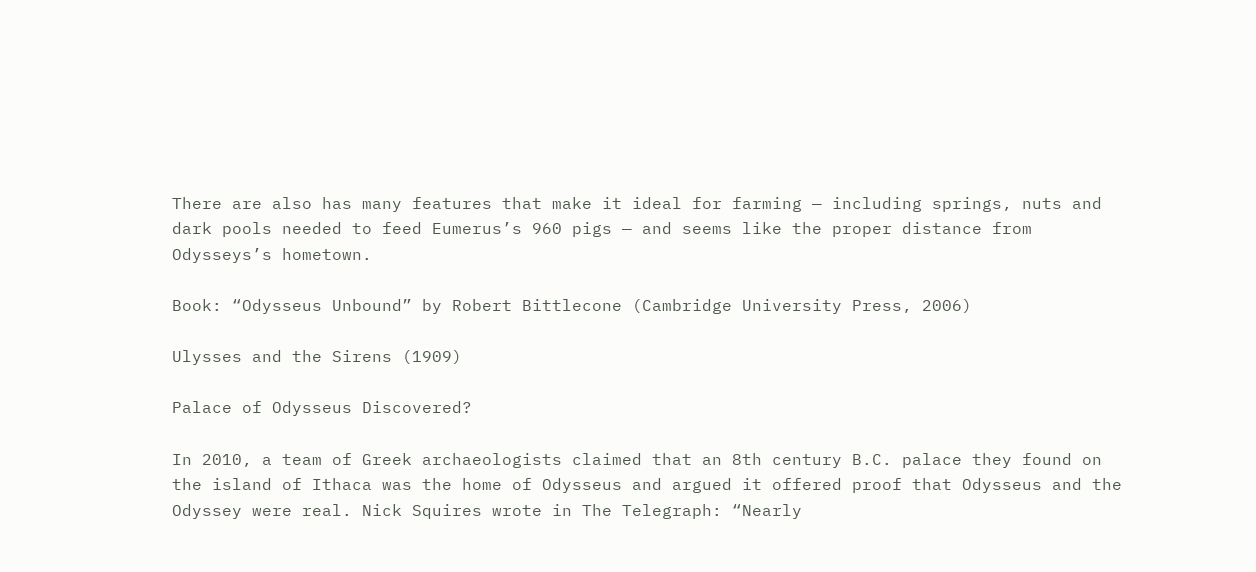There are also has many features that make it ideal for farming — including springs, nuts and dark pools needed to feed Eumerus’s 960 pigs — and seems like the proper distance from Odysseys’s hometown.

Book: “Odysseus Unbound” by Robert Bittlecone (Cambridge University Press, 2006)

Ulysses and the Sirens (1909)

Palace of Odysseus Discovered?

In 2010, a team of Greek archaeologists claimed that an 8th century B.C. palace they found on the island of Ithaca was the home of Odysseus and argued it offered proof that Odysseus and the Odyssey were real. Nick Squires wrote in The Telegraph: “Nearly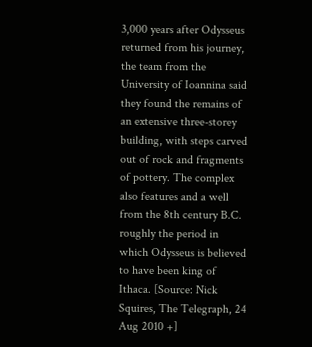3,000 years after Odysseus returned from his journey, the team from the University of Ioannina said they found the remains of an extensive three-storey building, with steps carved out of rock and fragments of pottery. The complex also features and a well from the 8th century B.C. roughly the period in which Odysseus is believed to have been king of Ithaca. [Source: Nick Squires, The Telegraph, 24 Aug 2010 +]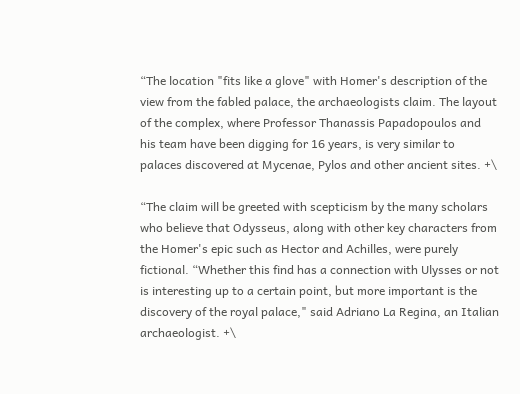“The location "fits like a glove" with Homer's description of the view from the fabled palace, the archaeologists claim. The layout of the complex, where Professor Thanassis Papadopoulos and his team have been digging for 16 years, is very similar to palaces discovered at Mycenae, Pylos and other ancient sites. +\

“The claim will be greeted with scepticism by the many scholars who believe that Odysseus, along with other key characters from the Homer's epic such as Hector and Achilles, were purely fictional. “Whether this find has a connection with Ulysses or not is interesting up to a certain point, but more important is the discovery of the royal palace," said Adriano La Regina, an Italian archaeologist. +\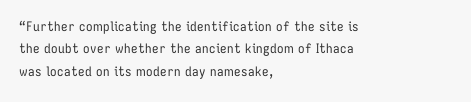“Further complicating the identification of the site is the doubt over whether the ancient kingdom of Ithaca was located on its modern day namesake,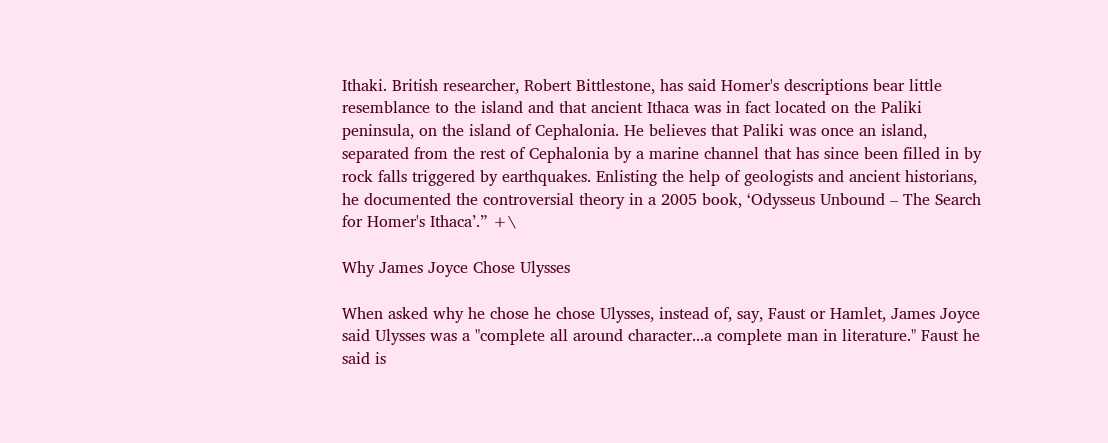Ithaki. British researcher, Robert Bittlestone, has said Homer's descriptions bear little resemblance to the island and that ancient Ithaca was in fact located on the Paliki peninsula, on the island of Cephalonia. He believes that Paliki was once an island, separated from the rest of Cephalonia by a marine channel that has since been filled in by rock falls triggered by earthquakes. Enlisting the help of geologists and ancient historians, he documented the controversial theory in a 2005 book, ‘Odysseus Unbound – The Search for Homer's Ithaca’.” +\

Why James Joyce Chose Ulysses

When asked why he chose he chose Ulysses, instead of, say, Faust or Hamlet, James Joyce said Ulysses was a "complete all around character...a complete man in literature." Faust he said is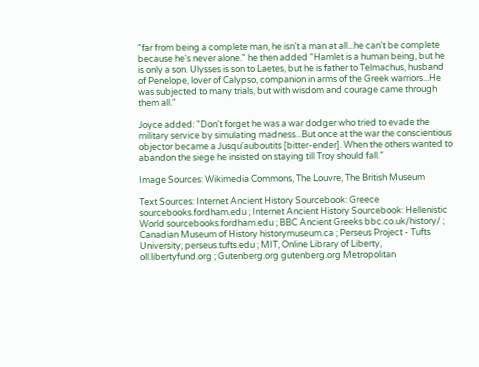"far from being a complete man, he isn't a man at all...he can't be complete because he's never alone." he then added "Hamlet is a human being, but he is only a son. Ulysses is son to Laetes, but he is father to Telmachus, husband of Penelope, lover of Calypso, companion in arms of the Greek warriors...He was subjected to many trials, but with wisdom and courage came through them all."

Joyce added: "Don't forget he was a war dodger who tried to evade the military service by simulating madness...But once at the war the conscientious objector became a Jusqu'auboutits [bitter-ender]. When the others wanted to abandon the siege he insisted on staying till Troy should fall.”

Image Sources: Wikimedia Commons, The Louvre, The British Museum

Text Sources: Internet Ancient History Sourcebook: Greece sourcebooks.fordham.edu ; Internet Ancient History Sourcebook: Hellenistic World sourcebooks.fordham.edu ; BBC Ancient Greeks bbc.co.uk/history/ ; Canadian Museum of History historymuseum.ca ; Perseus Project - Tufts University; perseus.tufts.edu ; MIT, Online Library of Liberty, oll.libertyfund.org ; Gutenberg.org gutenberg.org Metropolitan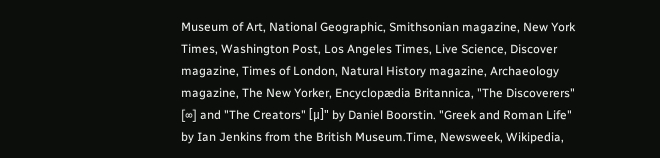Museum of Art, National Geographic, Smithsonian magazine, New York Times, Washington Post, Los Angeles Times, Live Science, Discover magazine, Times of London, Natural History magazine, Archaeology magazine, The New Yorker, Encyclopædia Britannica, "The Discoverers" [∞] and "The Creators" [μ]" by Daniel Boorstin. "Greek and Roman Life" by Ian Jenkins from the British Museum.Time, Newsweek, Wikipedia,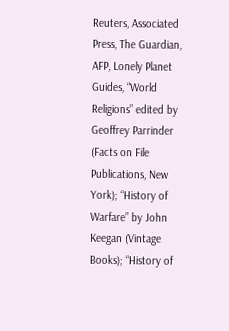Reuters, Associated Press, The Guardian, AFP, Lonely Planet Guides, “World Religions” edited by Geoffrey Parrinder (Facts on File Publications, New York); “History of Warfare” by John Keegan (Vintage Books); “History of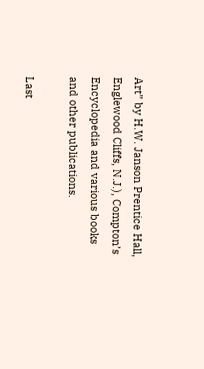Art” by H.W. Janson Prentice Hall, Englewood Cliffs, N.J.), Compton’s Encyclopedia and various books and other publications.

Last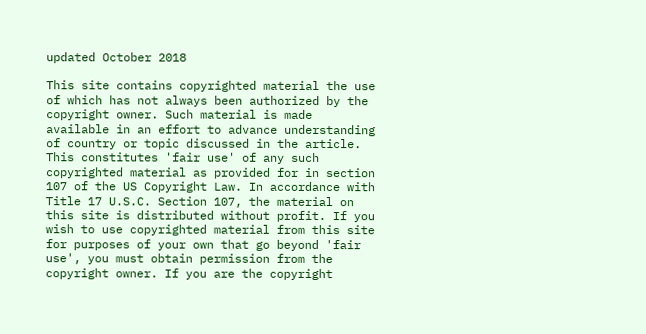updated October 2018

This site contains copyrighted material the use of which has not always been authorized by the copyright owner. Such material is made available in an effort to advance understanding of country or topic discussed in the article. This constitutes 'fair use' of any such copyrighted material as provided for in section 107 of the US Copyright Law. In accordance with Title 17 U.S.C. Section 107, the material on this site is distributed without profit. If you wish to use copyrighted material from this site for purposes of your own that go beyond 'fair use', you must obtain permission from the copyright owner. If you are the copyright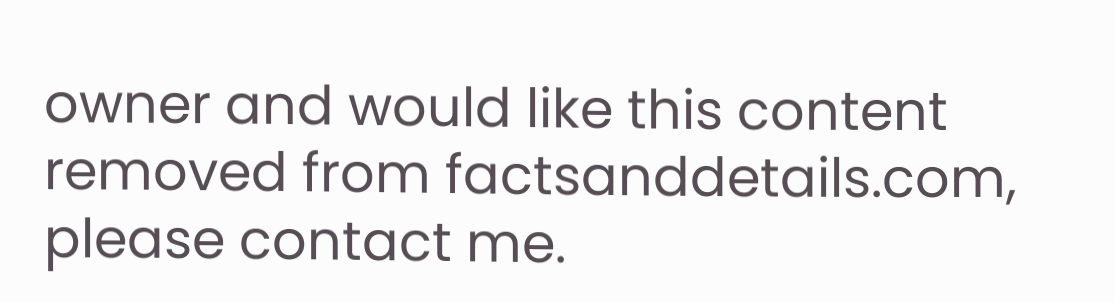owner and would like this content removed from factsanddetails.com, please contact me.